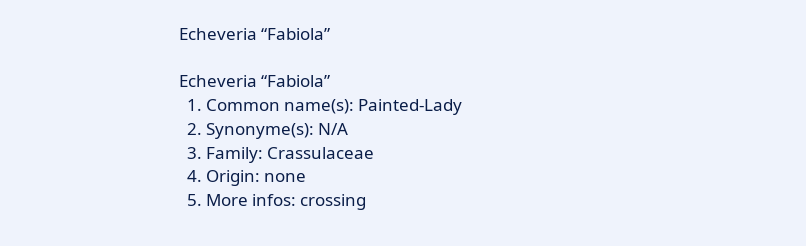Echeveria “Fabiola”

Echeveria “Fabiola”
  1. Common name(s): Painted-Lady
  2. Synonyme(s): N/A
  3. Family: Crassulaceae
  4. Origin: none
  5. More infos: crossing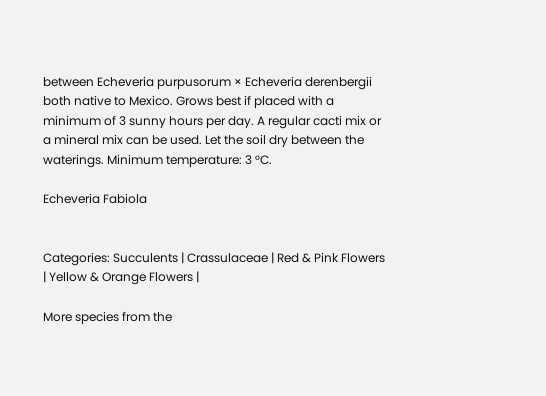between Echeveria purpusorum × Echeveria derenbergii both native to Mexico. Grows best if placed with a minimum of 3 sunny hours per day. A regular cacti mix or a mineral mix can be used. Let the soil dry between the waterings. Minimum temperature: 3 °C.

Echeveria Fabiola


Categories: Succulents | Crassulaceae | Red & Pink Flowers | Yellow & Orange Flowers |

More species from the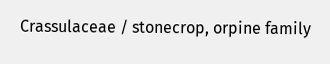Crassulaceae / stonecrop, orpine family